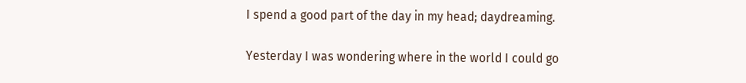I spend a good part of the day in my head; daydreaming.

Yesterday I was wondering where in the world I could go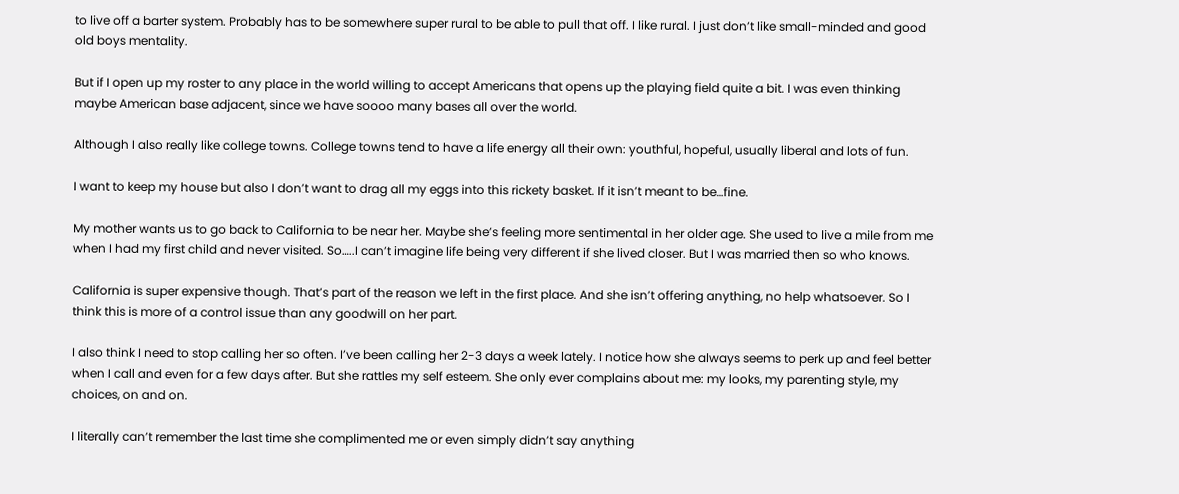to live off a barter system. Probably has to be somewhere super rural to be able to pull that off. I like rural. I just don’t like small-minded and good old boys mentality.

But if I open up my roster to any place in the world willing to accept Americans that opens up the playing field quite a bit. I was even thinking maybe American base adjacent, since we have soooo many bases all over the world.

Although I also really like college towns. College towns tend to have a life energy all their own: youthful, hopeful, usually liberal and lots of fun.

I want to keep my house but also I don’t want to drag all my eggs into this rickety basket. If it isn’t meant to be…fine.

My mother wants us to go back to California to be near her. Maybe she’s feeling more sentimental in her older age. She used to live a mile from me when I had my first child and never visited. So…..I can’t imagine life being very different if she lived closer. But I was married then so who knows.

California is super expensive though. That’s part of the reason we left in the first place. And she isn’t offering anything, no help whatsoever. So I think this is more of a control issue than any goodwill on her part.

I also think I need to stop calling her so often. I’ve been calling her 2-3 days a week lately. I notice how she always seems to perk up and feel better when I call and even for a few days after. But she rattles my self esteem. She only ever complains about me: my looks, my parenting style, my choices, on and on.

I literally can’t remember the last time she complimented me or even simply didn’t say anything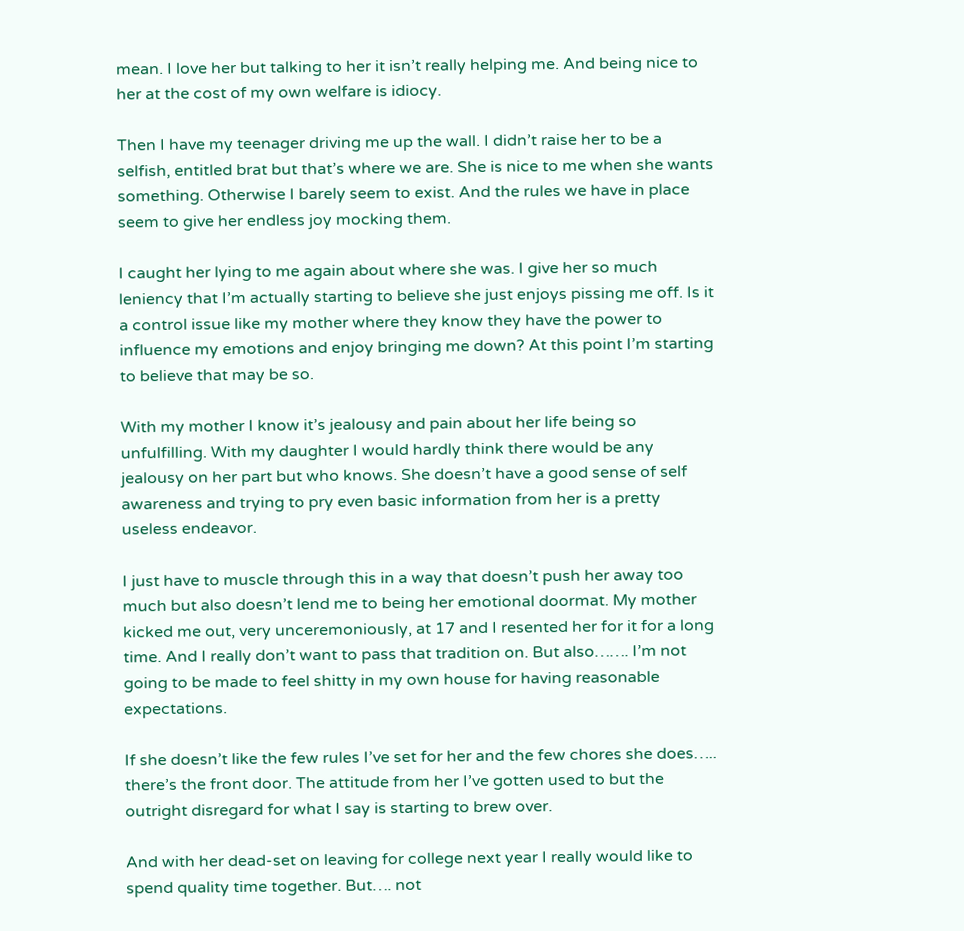mean. I love her but talking to her it isn’t really helping me. And being nice to her at the cost of my own welfare is idiocy.

Then I have my teenager driving me up the wall. I didn’t raise her to be a selfish, entitled brat but that’s where we are. She is nice to me when she wants something. Otherwise I barely seem to exist. And the rules we have in place seem to give her endless joy mocking them.

I caught her lying to me again about where she was. I give her so much leniency that I’m actually starting to believe she just enjoys pissing me off. Is it a control issue like my mother where they know they have the power to influence my emotions and enjoy bringing me down? At this point I’m starting to believe that may be so.

With my mother I know it’s jealousy and pain about her life being so unfulfilling. With my daughter I would hardly think there would be any jealousy on her part but who knows. She doesn’t have a good sense of self awareness and trying to pry even basic information from her is a pretty useless endeavor.

I just have to muscle through this in a way that doesn’t push her away too much but also doesn’t lend me to being her emotional doormat. My mother kicked me out, very unceremoniously, at 17 and I resented her for it for a long time. And I really don’t want to pass that tradition on. But also……. I’m not going to be made to feel shitty in my own house for having reasonable expectations.

If she doesn’t like the few rules I’ve set for her and the few chores she does….. there’s the front door. The attitude from her I’ve gotten used to but the outright disregard for what I say is starting to brew over.

And with her dead-set on leaving for college next year I really would like to spend quality time together. But…. not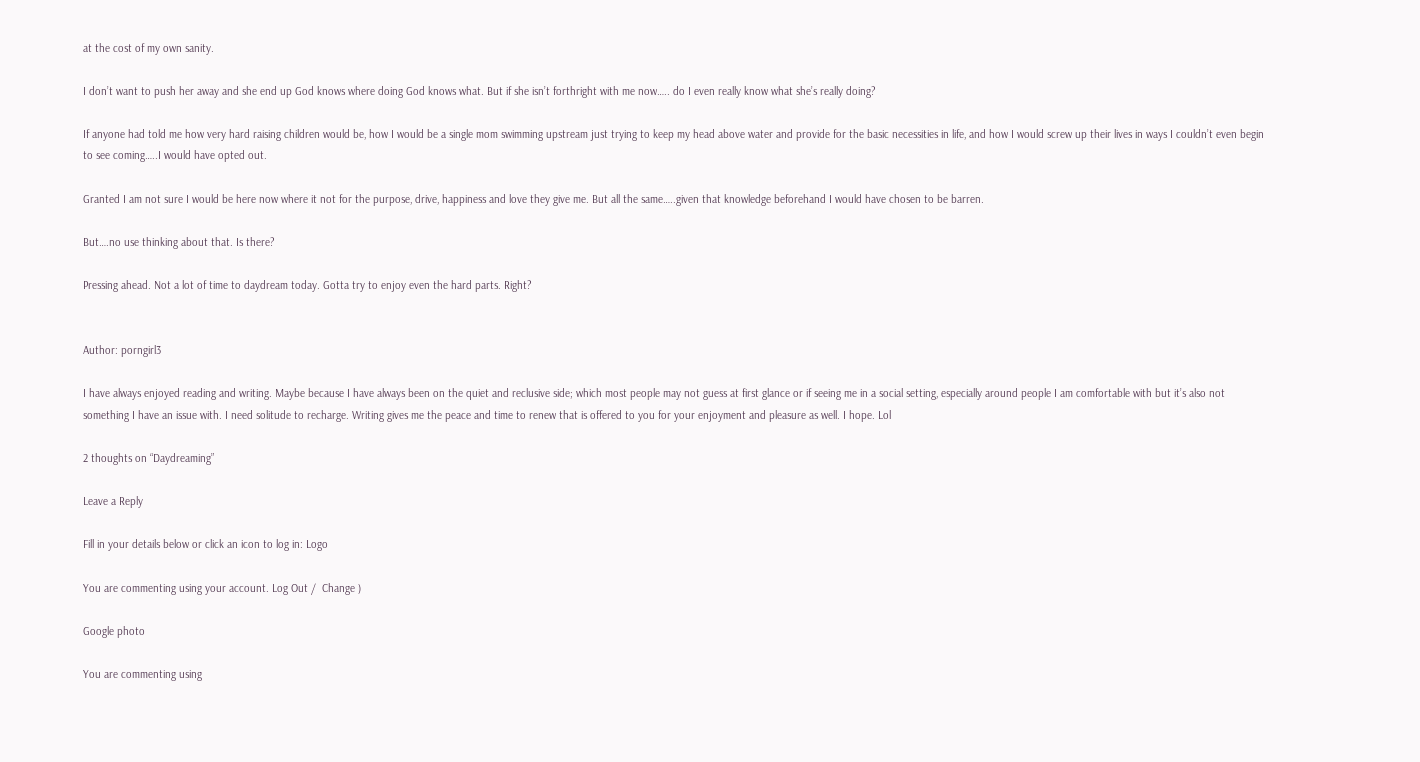at the cost of my own sanity.

I don’t want to push her away and she end up God knows where doing God knows what. But if she isn’t forthright with me now….. do I even really know what she’s really doing?

If anyone had told me how very hard raising children would be, how I would be a single mom swimming upstream just trying to keep my head above water and provide for the basic necessities in life, and how I would screw up their lives in ways I couldn’t even begin to see coming…..I would have opted out.

Granted I am not sure I would be here now where it not for the purpose, drive, happiness and love they give me. But all the same…..given that knowledge beforehand I would have chosen to be barren.

But….no use thinking about that. Is there?

Pressing ahead. Not a lot of time to daydream today. Gotta try to enjoy even the hard parts. Right?


Author: porngirl3

I have always enjoyed reading and writing. Maybe because I have always been on the quiet and reclusive side; which most people may not guess at first glance or if seeing me in a social setting, especially around people I am comfortable with but it’s also not something I have an issue with. I need solitude to recharge. Writing gives me the peace and time to renew that is offered to you for your enjoyment and pleasure as well. I hope. Lol

2 thoughts on “Daydreaming”

Leave a Reply

Fill in your details below or click an icon to log in: Logo

You are commenting using your account. Log Out /  Change )

Google photo

You are commenting using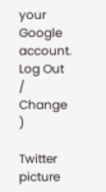your Google account. Log Out /  Change )

Twitter picture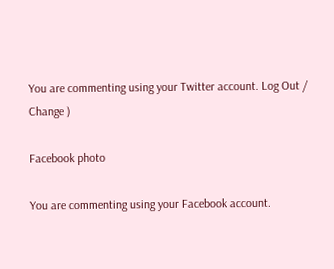You are commenting using your Twitter account. Log Out /  Change )

Facebook photo

You are commenting using your Facebook account.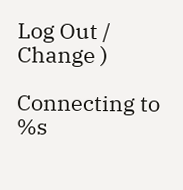Log Out /  Change )

Connecting to %s